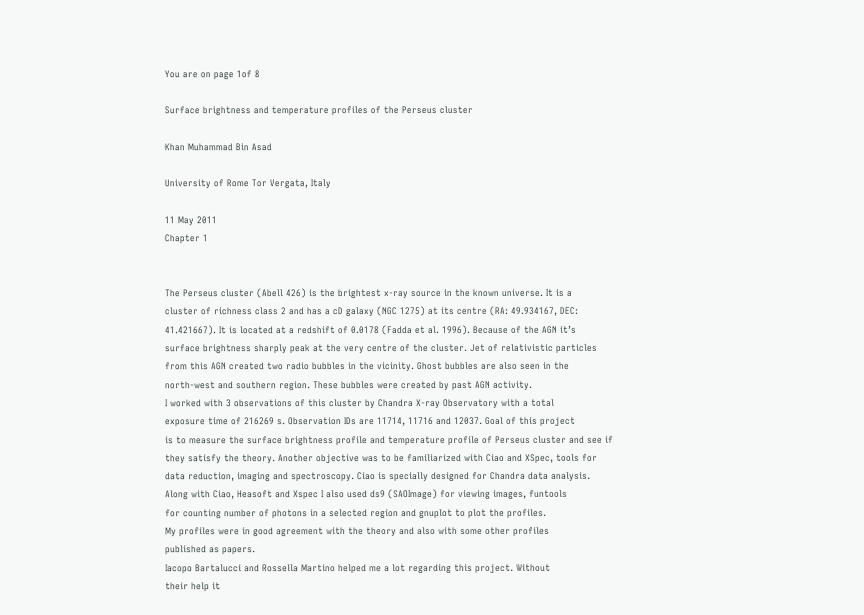You are on page 1of 8

Surface brightness and temperature profiles of the Perseus cluster

Khan Muhammad Bin Asad

University of Rome Tor Vergata, Italy

11 May 2011
Chapter 1


The Perseus cluster (Abell 426) is the brightest x-ray source in the known universe. It is a
cluster of richness class 2 and has a cD galaxy (NGC 1275) at its centre (RA: 49.934167, DEC:
41.421667). It is located at a redshift of 0.0178 (Fadda et al. 1996). Because of the AGN it’s
surface brightness sharply peak at the very centre of the cluster. Jet of relativistic particles
from this AGN created two radio bubbles in the vicinity. Ghost bubbles are also seen in the
north-west and southern region. These bubbles were created by past AGN activity.
I worked with 3 observations of this cluster by Chandra X-ray Observatory with a total
exposure time of 216269 s. Observation IDs are 11714, 11716 and 12037. Goal of this project
is to measure the surface brightness profile and temperature profile of Perseus cluster and see if
they satisfy the theory. Another objective was to be familiarized with Ciao and XSpec, tools for
data reduction, imaging and spectroscopy. Ciao is specially designed for Chandra data analysis.
Along with Ciao, Heasoft and Xspec I also used ds9 (SAOImage) for viewing images, funtools
for counting number of photons in a selected region and gnuplot to plot the profiles.
My profiles were in good agreement with the theory and also with some other profiles
published as papers.
Iacopo Bartalucci and Rossella Martino helped me a lot regarding this project. Without
their help it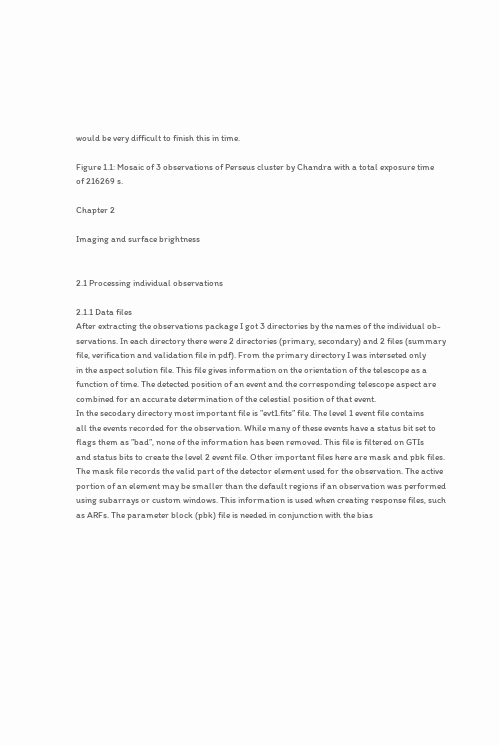would be very difficult to finish this in time.

Figure 1.1: Mosaic of 3 observations of Perseus cluster by Chandra with a total exposure time
of 216269 s.

Chapter 2

Imaging and surface brightness


2.1 Processing individual observations

2.1.1 Data files
After extracting the observations package I got 3 directories by the names of the individual ob-
servations. In each directory there were 2 directories (primary, secondary) and 2 files (summary
file, verification and validation file in pdf). From the primary directory I was interseted only
in the aspect solution file. This file gives information on the orientation of the telescope as a
function of time. The detected position of an event and the corresponding telescope aspect are
combined for an accurate determination of the celestial position of that event.
In the secodary directory most important file is ”evt1.fits” file. The level 1 event file contains
all the events recorded for the observation. While many of these events have a status bit set to
flags them as ”bad”, none of the information has been removed. This file is filtered on GTIs
and status bits to create the level 2 event file. Other important files here are mask and pbk files.
The mask file records the valid part of the detector element used for the observation. The active
portion of an element may be smaller than the default regions if an observation was performed
using subarrays or custom windows. This information is used when creating response files, such
as ARFs. The parameter block (pbk) file is needed in conjunction with the bias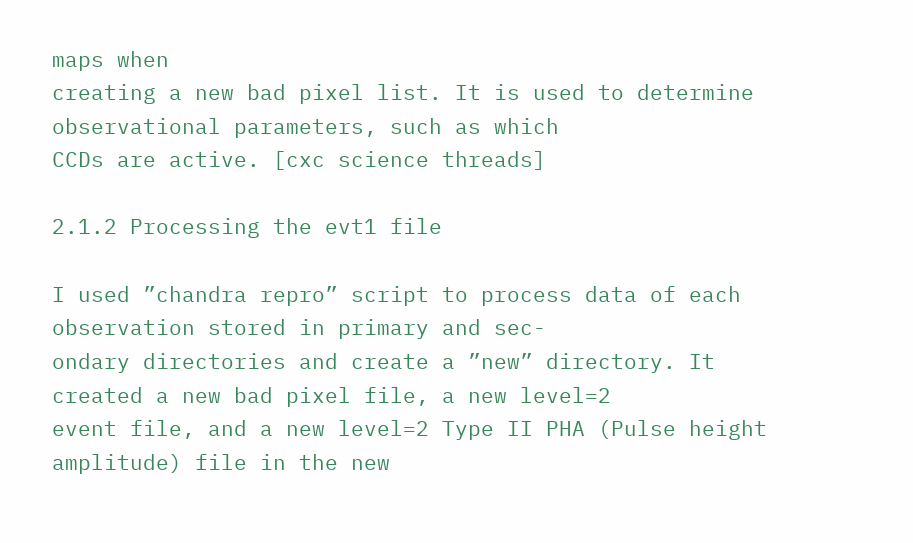maps when
creating a new bad pixel list. It is used to determine observational parameters, such as which
CCDs are active. [cxc science threads]

2.1.2 Processing the evt1 file

I used ”chandra repro” script to process data of each observation stored in primary and sec-
ondary directories and create a ”new” directory. It created a new bad pixel file, a new level=2
event file, and a new level=2 Type II PHA (Pulse height amplitude) file in the new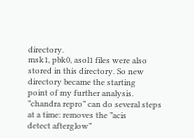directory.
msk1, pbk0, asol1 files were also stored in this directory. So new directory became the starting
point of my further analysis. ”chandra repro” can do several steps at a time: removes the ”acis
detect afterglow”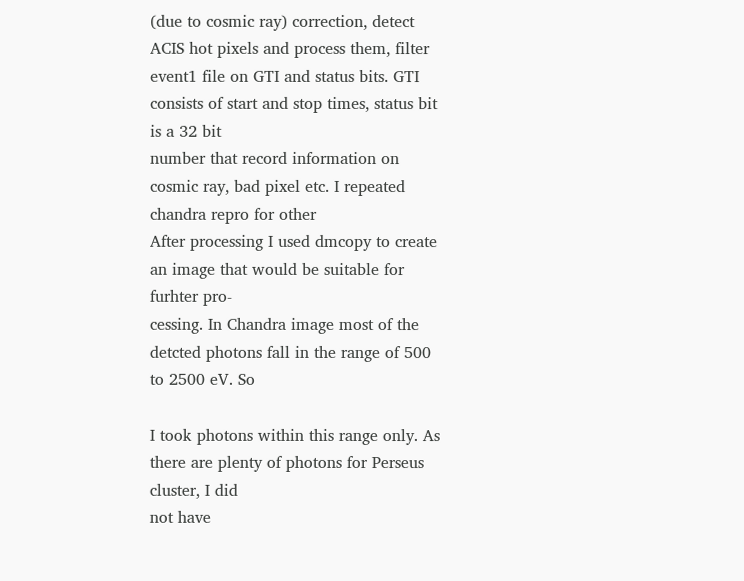(due to cosmic ray) correction, detect ACIS hot pixels and process them, filter
event1 file on GTI and status bits. GTI consists of start and stop times, status bit is a 32 bit
number that record information on cosmic ray, bad pixel etc. I repeated chandra repro for other
After processing I used dmcopy to create an image that would be suitable for furhter pro-
cessing. In Chandra image most of the detcted photons fall in the range of 500 to 2500 eV. So

I took photons within this range only. As there are plenty of photons for Perseus cluster, I did
not have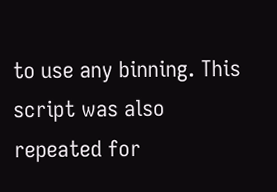to use any binning. This script was also repeated for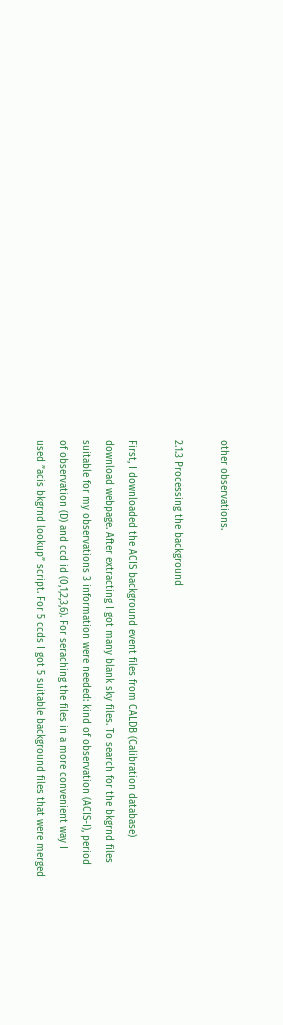other observations.

2.1.3 Processing the background

First, I downloaded the ACIS background event files from CALDB (Calibration database)
download webpage. After extracting I got many blank sky files. To search for the bkgrnd files
suitable for my observations 3 information were needed: kind of observation (ACIS-I), period
of observation (D) and ccd id (0,1,2,3,6). For seraching the files in a more convenient way I
used ”acis bkgrnd lookup” script. For 5 ccds I got 5 suitable background files that were merged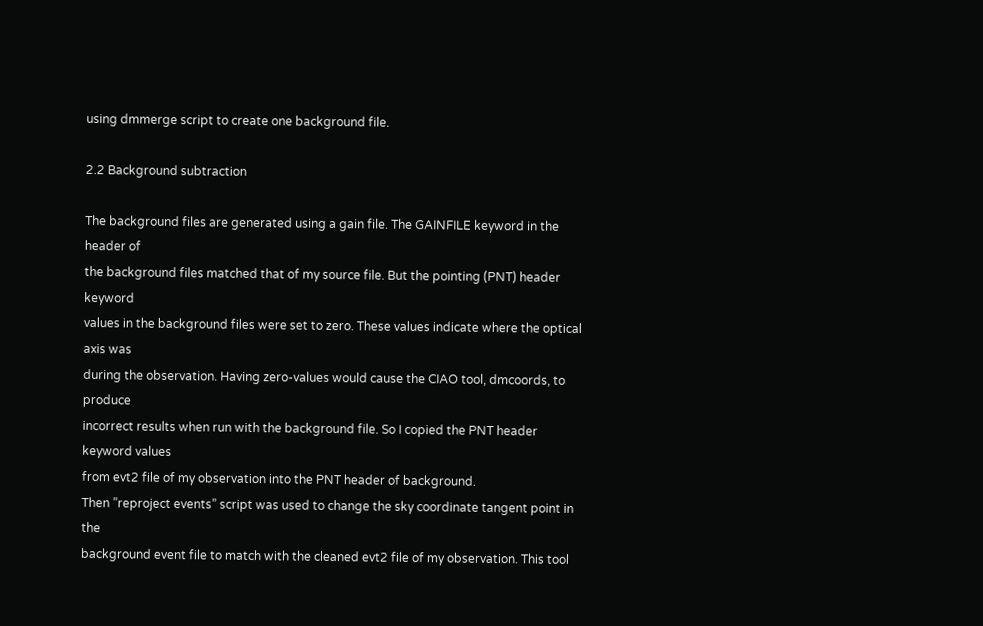using dmmerge script to create one background file.

2.2 Background subtraction

The background files are generated using a gain file. The GAINFILE keyword in the header of
the background files matched that of my source file. But the pointing (PNT) header keyword
values in the background files were set to zero. These values indicate where the optical axis was
during the observation. Having zero-values would cause the CIAO tool, dmcoords, to produce
incorrect results when run with the background file. So I copied the PNT header keyword values
from evt2 file of my observation into the PNT header of background.
Then ”reproject events” script was used to change the sky coordinate tangent point in the
background event file to match with the cleaned evt2 file of my observation. This tool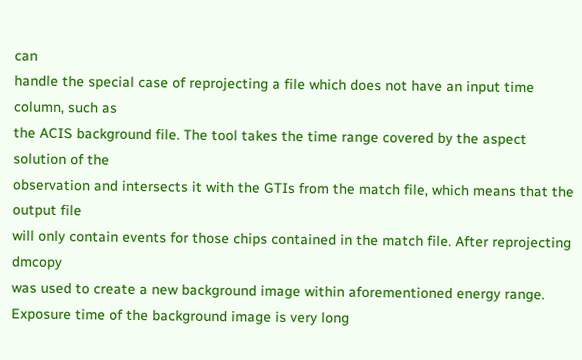can
handle the special case of reprojecting a file which does not have an input time column, such as
the ACIS background file. The tool takes the time range covered by the aspect solution of the
observation and intersects it with the GTIs from the match file, which means that the output file
will only contain events for those chips contained in the match file. After reprojecting dmcopy
was used to create a new background image within aforementioned energy range.
Exposure time of the background image is very long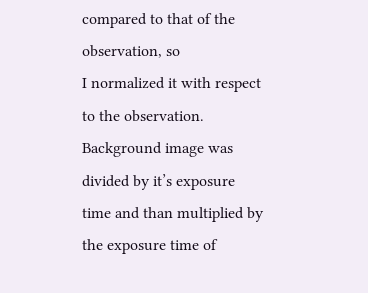compared to that of the observation, so
I normalized it with respect to the observation. Background image was divided by it’s exposure
time and than multiplied by the exposure time of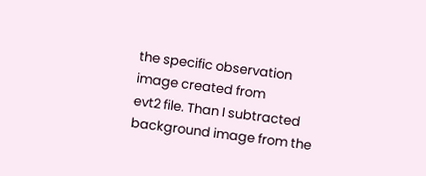the specific observation image created from
evt2 file. Than I subtracted background image from the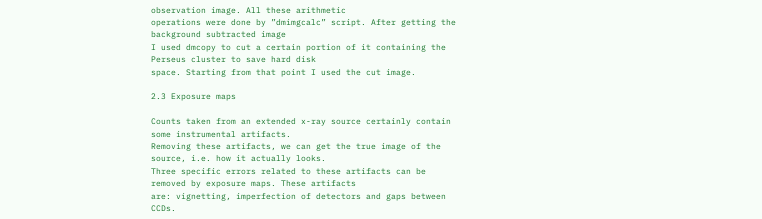observation image. All these arithmetic
operations were done by ”dmimgcalc” script. After getting the background subtracted image
I used dmcopy to cut a certain portion of it containing the Perseus cluster to save hard disk
space. Starting from that point I used the cut image.

2.3 Exposure maps

Counts taken from an extended x-ray source certainly contain some instrumental artifacts.
Removing these artifacts, we can get the true image of the source, i.e. how it actually looks.
Three specific errors related to these artifacts can be removed by exposure maps. These artifacts
are: vignetting, imperfection of detectors and gaps between CCDs.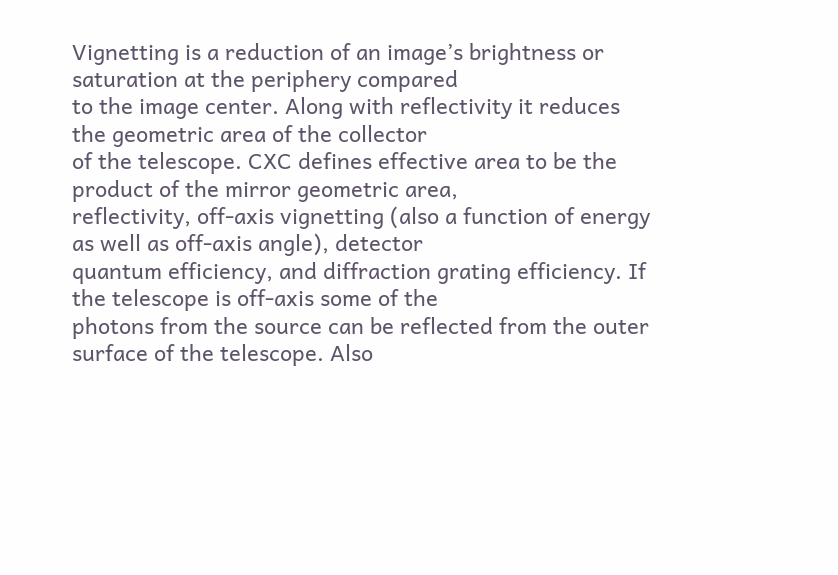Vignetting is a reduction of an image’s brightness or saturation at the periphery compared
to the image center. Along with reflectivity it reduces the geometric area of the collector
of the telescope. CXC defines effective area to be the product of the mirror geometric area,
reflectivity, off-axis vignetting (also a function of energy as well as off-axis angle), detector
quantum efficiency, and diffraction grating efficiency. If the telescope is off-axis some of the
photons from the source can be reflected from the outer surface of the telescope. Also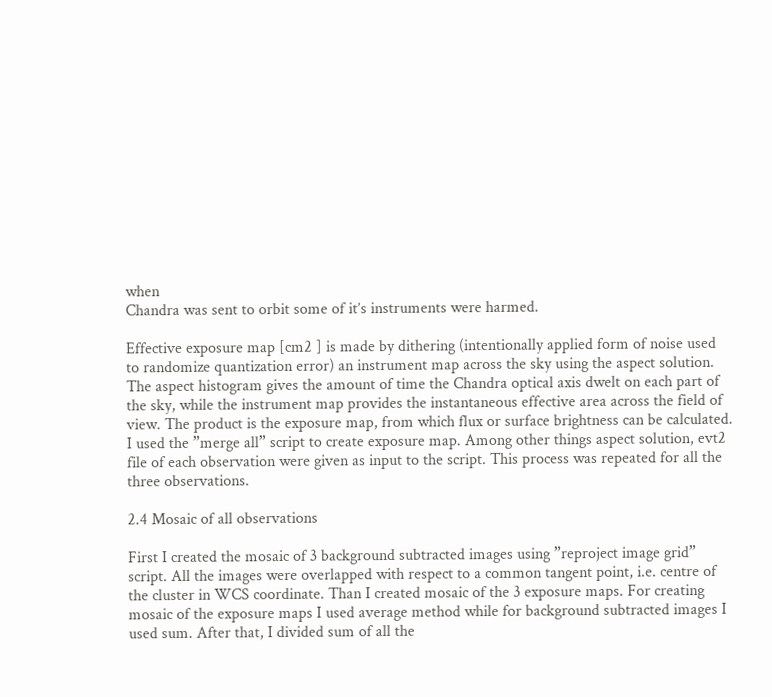when
Chandra was sent to orbit some of it’s instruments were harmed.

Effective exposure map [cm2 ] is made by dithering (intentionally applied form of noise used
to randomize quantization error) an instrument map across the sky using the aspect solution.
The aspect histogram gives the amount of time the Chandra optical axis dwelt on each part of
the sky, while the instrument map provides the instantaneous effective area across the field of
view. The product is the exposure map, from which flux or surface brightness can be calculated.
I used the ”merge all” script to create exposure map. Among other things aspect solution, evt2
file of each observation were given as input to the script. This process was repeated for all the
three observations.

2.4 Mosaic of all observations

First I created the mosaic of 3 background subtracted images using ”reproject image grid”
script. All the images were overlapped with respect to a common tangent point, i.e. centre of
the cluster in WCS coordinate. Than I created mosaic of the 3 exposure maps. For creating
mosaic of the exposure maps I used average method while for background subtracted images I
used sum. After that, I divided sum of all the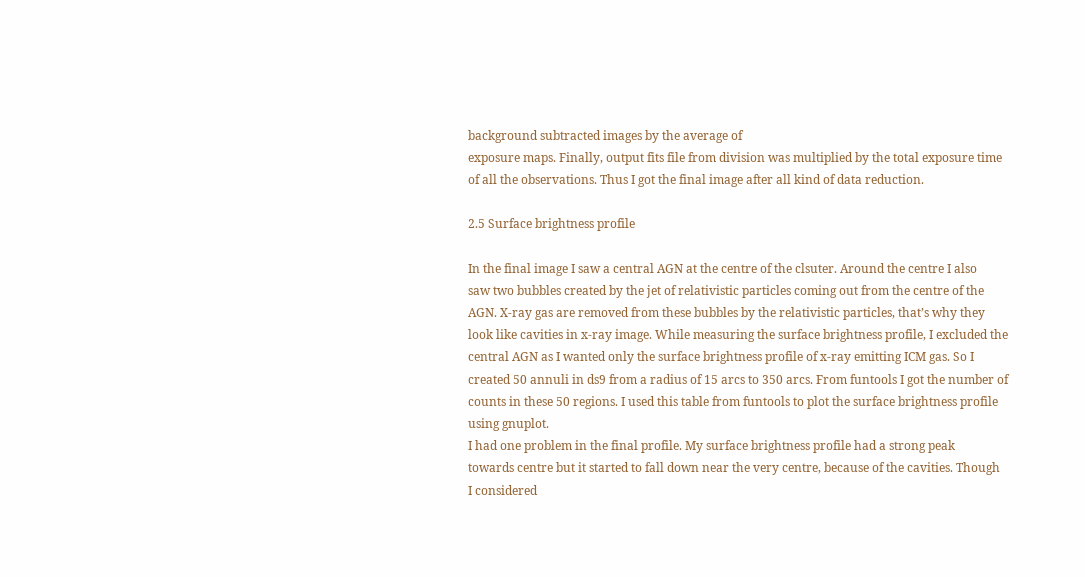background subtracted images by the average of
exposure maps. Finally, output fits file from division was multiplied by the total exposure time
of all the observations. Thus I got the final image after all kind of data reduction.

2.5 Surface brightness profile

In the final image I saw a central AGN at the centre of the clsuter. Around the centre I also
saw two bubbles created by the jet of relativistic particles coming out from the centre of the
AGN. X-ray gas are removed from these bubbles by the relativistic particles, that’s why they
look like cavities in x-ray image. While measuring the surface brightness profile, I excluded the
central AGN as I wanted only the surface brightness profile of x-ray emitting ICM gas. So I
created 50 annuli in ds9 from a radius of 15 arcs to 350 arcs. From funtools I got the number of
counts in these 50 regions. I used this table from funtools to plot the surface brightness profile
using gnuplot.
I had one problem in the final profile. My surface brightness profile had a strong peak
towards centre but it started to fall down near the very centre, because of the cavities. Though
I considered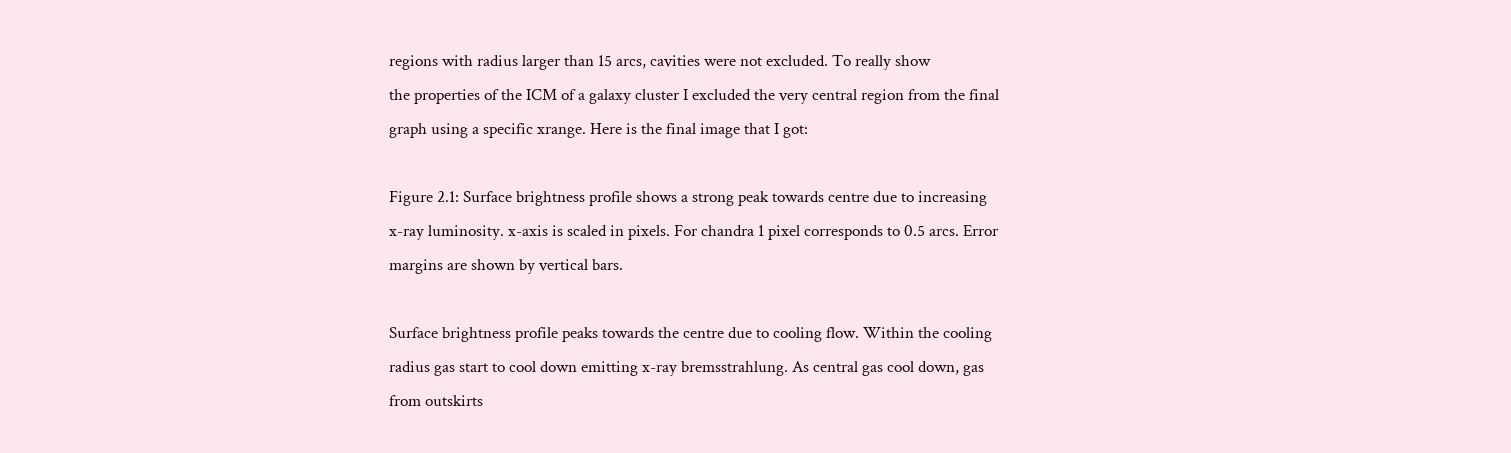regions with radius larger than 15 arcs, cavities were not excluded. To really show
the properties of the ICM of a galaxy cluster I excluded the very central region from the final
graph using a specific xrange. Here is the final image that I got:

Figure 2.1: Surface brightness profile shows a strong peak towards centre due to increasing
x-ray luminosity. x-axis is scaled in pixels. For chandra 1 pixel corresponds to 0.5 arcs. Error
margins are shown by vertical bars.

Surface brightness profile peaks towards the centre due to cooling flow. Within the cooling
radius gas start to cool down emitting x-ray bremsstrahlung. As central gas cool down, gas
from outskirts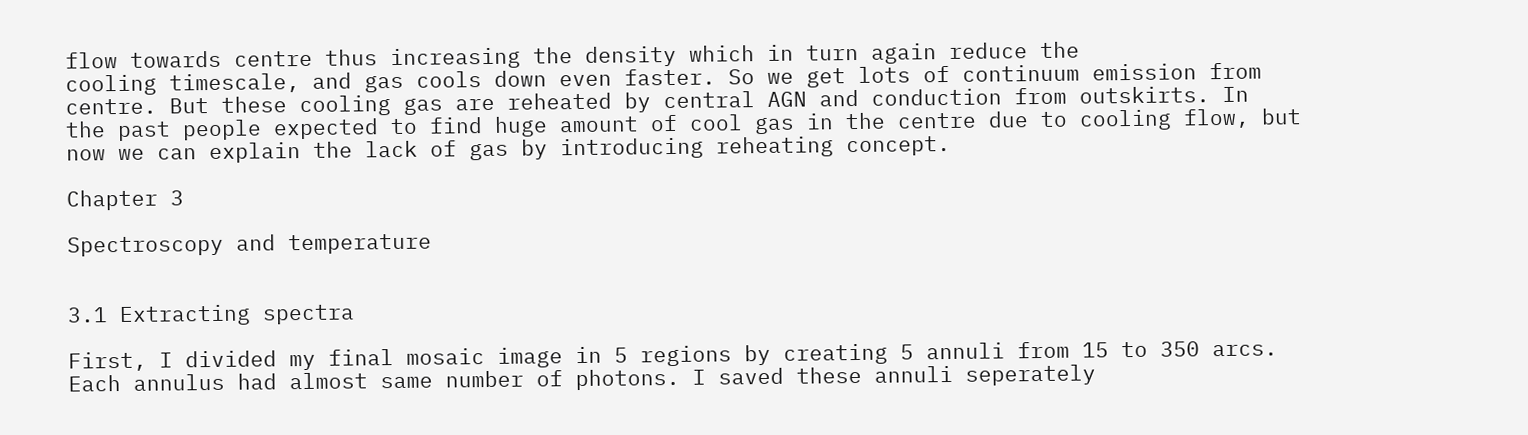flow towards centre thus increasing the density which in turn again reduce the
cooling timescale, and gas cools down even faster. So we get lots of continuum emission from
centre. But these cooling gas are reheated by central AGN and conduction from outskirts. In
the past people expected to find huge amount of cool gas in the centre due to cooling flow, but
now we can explain the lack of gas by introducing reheating concept.

Chapter 3

Spectroscopy and temperature


3.1 Extracting spectra

First, I divided my final mosaic image in 5 regions by creating 5 annuli from 15 to 350 arcs.
Each annulus had almost same number of photons. I saved these annuli seperately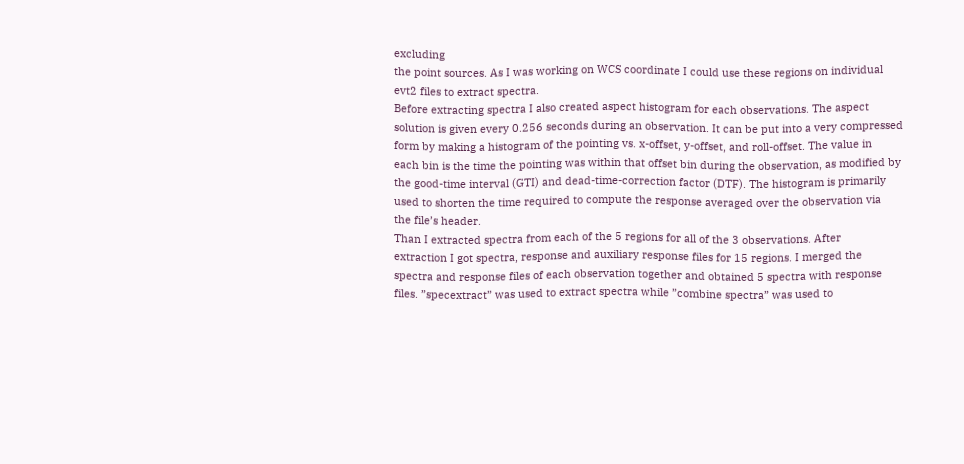excluding
the point sources. As I was working on WCS coordinate I could use these regions on individual
evt2 files to extract spectra.
Before extracting spectra I also created aspect histogram for each observations. The aspect
solution is given every 0.256 seconds during an observation. It can be put into a very compressed
form by making a histogram of the pointing vs. x-offset, y-offset, and roll-offset. The value in
each bin is the time the pointing was within that offset bin during the observation, as modified by
the good-time interval (GTI) and dead-time-correction factor (DTF). The histogram is primarily
used to shorten the time required to compute the response averaged over the observation via
the file’s header.
Than I extracted spectra from each of the 5 regions for all of the 3 observations. After
extraction I got spectra, response and auxiliary response files for 15 regions. I merged the
spectra and response files of each observation together and obtained 5 spectra with response
files. ”specextract” was used to extract spectra while ”combine spectra” was used to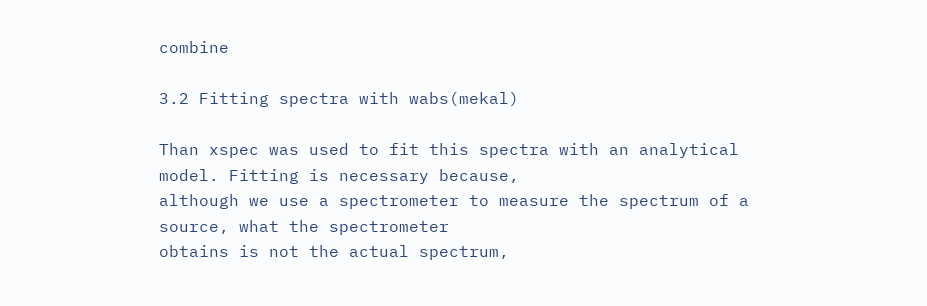combine

3.2 Fitting spectra with wabs(mekal)

Than xspec was used to fit this spectra with an analytical model. Fitting is necessary because,
although we use a spectrometer to measure the spectrum of a source, what the spectrometer
obtains is not the actual spectrum,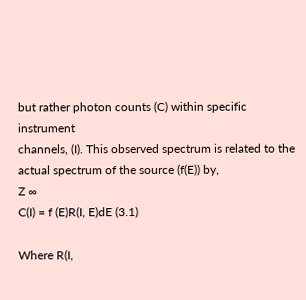but rather photon counts (C) within specific instrument
channels, (I). This observed spectrum is related to the actual spectrum of the source (f(E)) by,
Z ∞
C(I) = f (E)R(I, E)dE (3.1)

Where R(I,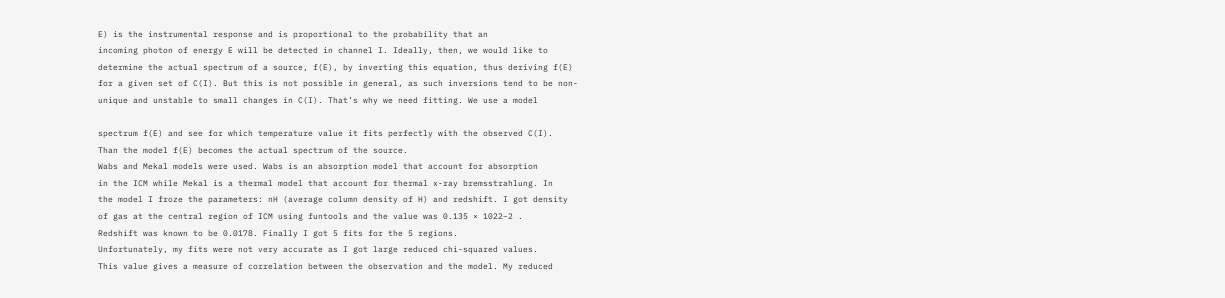E) is the instrumental response and is proportional to the probability that an
incoming photon of energy E will be detected in channel I. Ideally, then, we would like to
determine the actual spectrum of a source, f(E), by inverting this equation, thus deriving f(E)
for a given set of C(I). But this is not possible in general, as such inversions tend to be non-
unique and unstable to small changes in C(I). That’s why we need fitting. We use a model

spectrum f(E) and see for which temperature value it fits perfectly with the observed C(I).
Than the model f(E) becomes the actual spectrum of the source.
Wabs and Mekal models were used. Wabs is an absorption model that account for absorption
in the ICM while Mekal is a thermal model that account for thermal x-ray bremsstrahlung. In
the model I froze the parameters: nH (average column density of H) and redshift. I got density
of gas at the central region of ICM using funtools and the value was 0.135 × 1022−2 .
Redshift was known to be 0.0178. Finally I got 5 fits for the 5 regions.
Unfortunately, my fits were not very accurate as I got large reduced chi-squared values.
This value gives a measure of correlation between the observation and the model. My reduced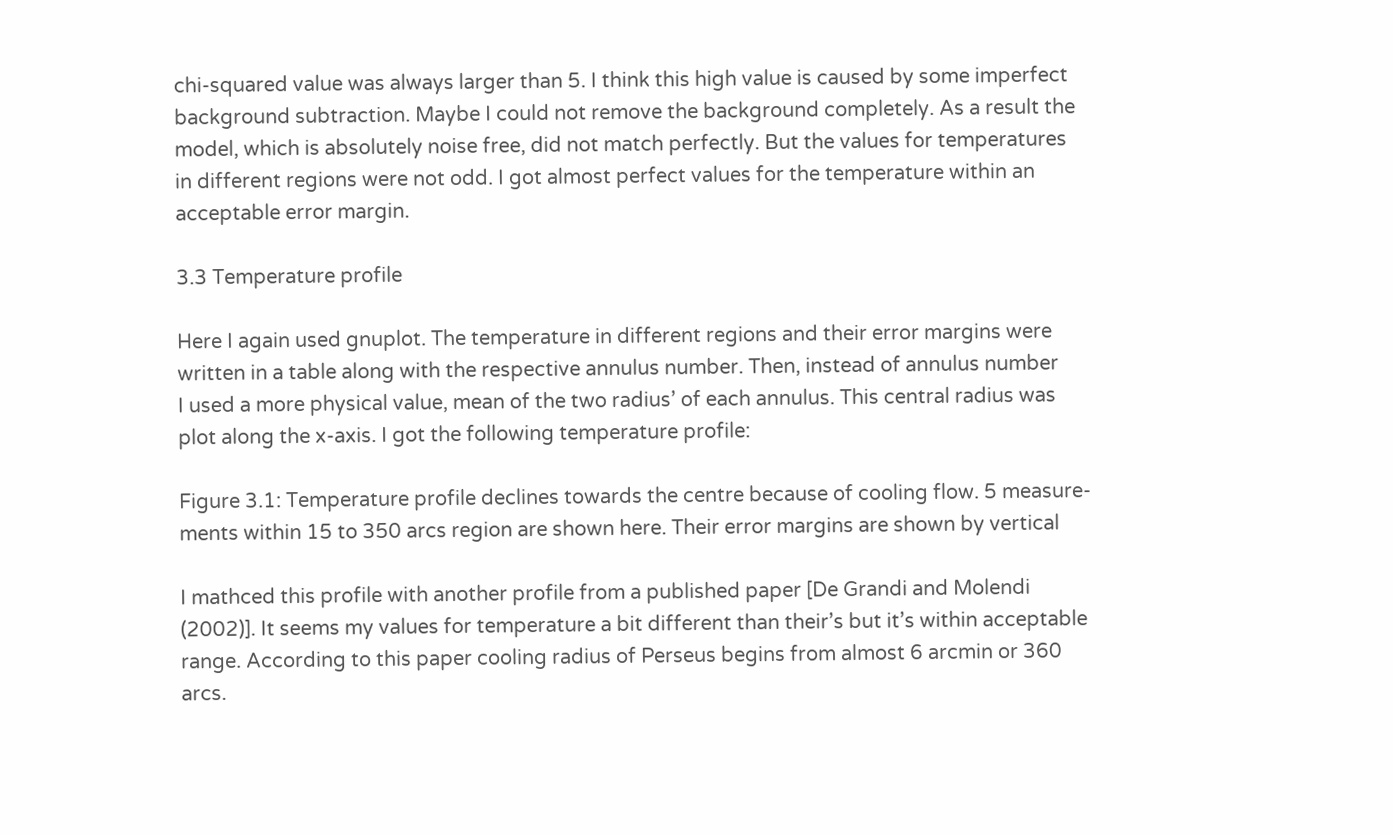chi-squared value was always larger than 5. I think this high value is caused by some imperfect
background subtraction. Maybe I could not remove the background completely. As a result the
model, which is absolutely noise free, did not match perfectly. But the values for temperatures
in different regions were not odd. I got almost perfect values for the temperature within an
acceptable error margin.

3.3 Temperature profile

Here I again used gnuplot. The temperature in different regions and their error margins were
written in a table along with the respective annulus number. Then, instead of annulus number
I used a more physical value, mean of the two radius’ of each annulus. This central radius was
plot along the x-axis. I got the following temperature profile:

Figure 3.1: Temperature profile declines towards the centre because of cooling flow. 5 measure-
ments within 15 to 350 arcs region are shown here. Their error margins are shown by vertical

I mathced this profile with another profile from a published paper [De Grandi and Molendi
(2002)]. It seems my values for temperature a bit different than their’s but it’s within acceptable
range. According to this paper cooling radius of Perseus begins from almost 6 arcmin or 360
arcs.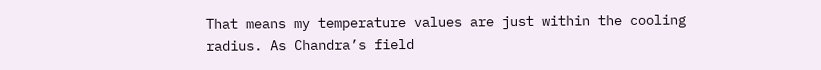That means my temperature values are just within the cooling radius. As Chandra’s field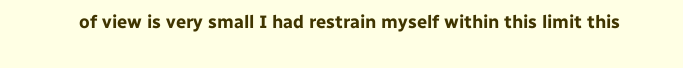of view is very small I had restrain myself within this limit this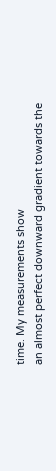time. My measurements show
an almost perfect downward gradient towards the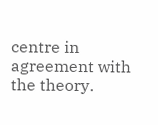centre in agreement with the theory.